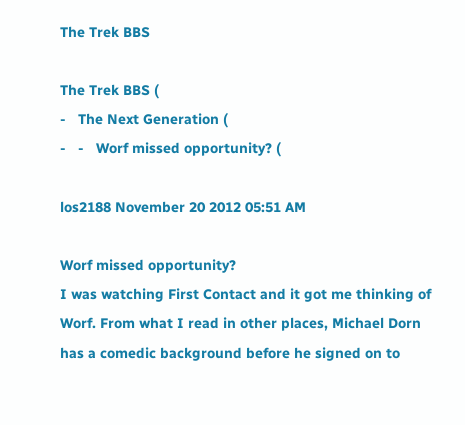The Trek BBS

The Trek BBS (
-   The Next Generation (
-   -   Worf missed opportunity? (

los2188 November 20 2012 05:51 AM

Worf missed opportunity?
I was watching First Contact and it got me thinking of Worf. From what I read in other places, Michael Dorn has a comedic background before he signed on to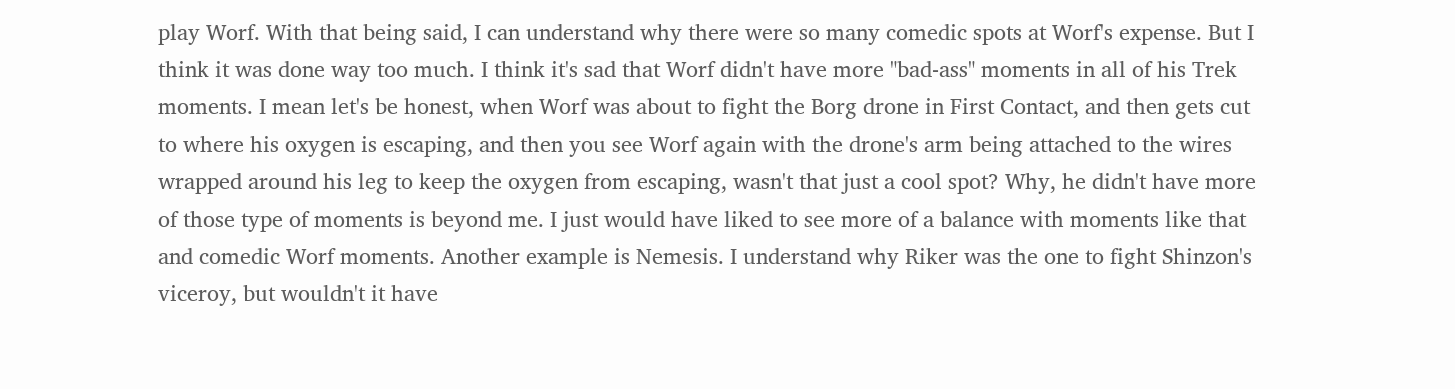play Worf. With that being said, I can understand why there were so many comedic spots at Worf's expense. But I think it was done way too much. I think it's sad that Worf didn't have more "bad-ass" moments in all of his Trek moments. I mean let's be honest, when Worf was about to fight the Borg drone in First Contact, and then gets cut to where his oxygen is escaping, and then you see Worf again with the drone's arm being attached to the wires wrapped around his leg to keep the oxygen from escaping, wasn't that just a cool spot? Why, he didn't have more of those type of moments is beyond me. I just would have liked to see more of a balance with moments like that and comedic Worf moments. Another example is Nemesis. I understand why Riker was the one to fight Shinzon's viceroy, but wouldn't it have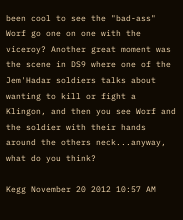been cool to see the "bad-ass" Worf go one on one with the viceroy? Another great moment was the scene in DS9 where one of the Jem'Hadar soldiers talks about wanting to kill or fight a Klingon, and then you see Worf and the soldier with their hands around the others neck...anyway, what do you think?

Kegg November 20 2012 10:57 AM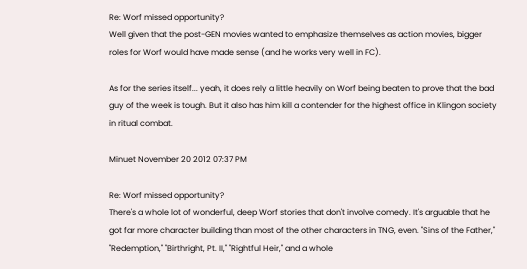Re: Worf missed opportunity?
Well given that the post-GEN movies wanted to emphasize themselves as action movies, bigger roles for Worf would have made sense (and he works very well in FC).

As for the series itself... yeah, it does rely a little heavily on Worf being beaten to prove that the bad guy of the week is tough. But it also has him kill a contender for the highest office in Klingon society in ritual combat.

Minuet November 20 2012 07:37 PM

Re: Worf missed opportunity?
There's a whole lot of wonderful, deep Worf stories that don't involve comedy. It's arguable that he got far more character building than most of the other characters in TNG, even. "Sins of the Father," "Redemption," "Birthright, Pt. II," "Rightful Heir," and a whole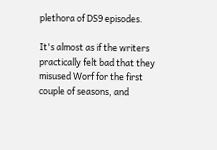plethora of DS9 episodes.

It's almost as if the writers practically felt bad that they misused Worf for the first couple of seasons, and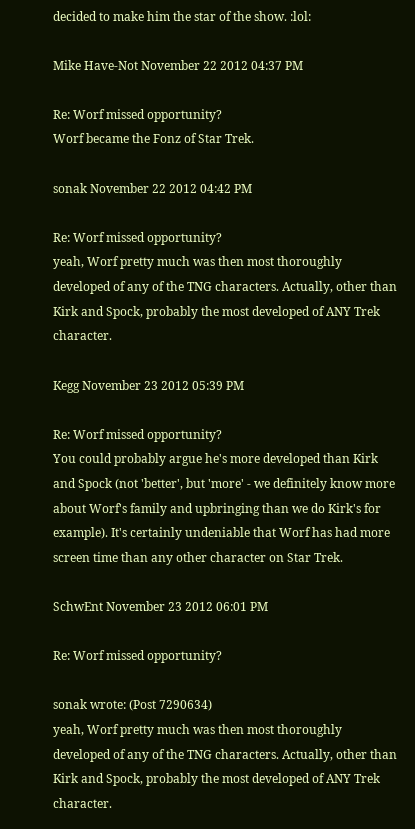decided to make him the star of the show. :lol:

Mike Have-Not November 22 2012 04:37 PM

Re: Worf missed opportunity?
Worf became the Fonz of Star Trek.

sonak November 22 2012 04:42 PM

Re: Worf missed opportunity?
yeah, Worf pretty much was then most thoroughly developed of any of the TNG characters. Actually, other than Kirk and Spock, probably the most developed of ANY Trek character.

Kegg November 23 2012 05:39 PM

Re: Worf missed opportunity?
You could probably argue he's more developed than Kirk and Spock (not 'better', but 'more' - we definitely know more about Worf's family and upbringing than we do Kirk's for example). It's certainly undeniable that Worf has had more screen time than any other character on Star Trek.

SchwEnt November 23 2012 06:01 PM

Re: Worf missed opportunity?

sonak wrote: (Post 7290634)
yeah, Worf pretty much was then most thoroughly developed of any of the TNG characters. Actually, other than Kirk and Spock, probably the most developed of ANY Trek character.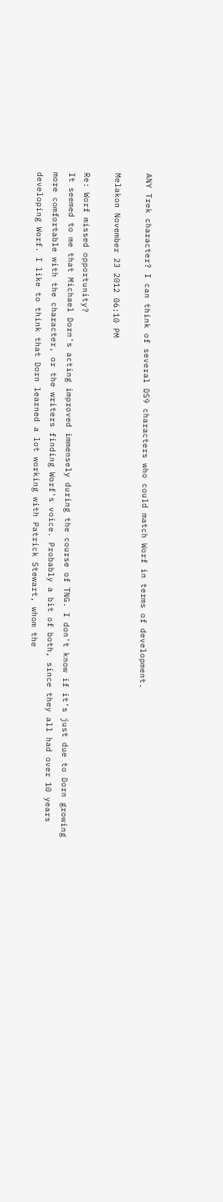ANY Trek character? I can think of several DS9 characters who could match Worf in terms of development.

Melakon November 23 2012 06:10 PM

Re: Worf missed opportunity?
It seemed to me that Michael Dorn's acting improved immensely during the course of TNG. I don't know if it's just due to Dorn growing more comfortable with the character, or the writers finding Worf's voice. Probably a bit of both, since they all had over 10 years developing Worf. I like to think that Dorn learned a lot working with Patrick Stewart, whom the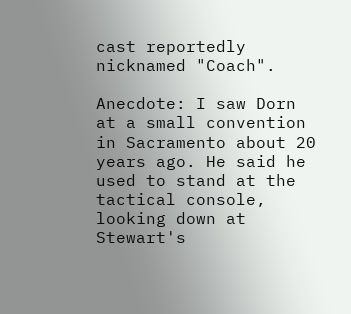cast reportedly nicknamed "Coach".

Anecdote: I saw Dorn at a small convention in Sacramento about 20 years ago. He said he used to stand at the tactical console, looking down at Stewart's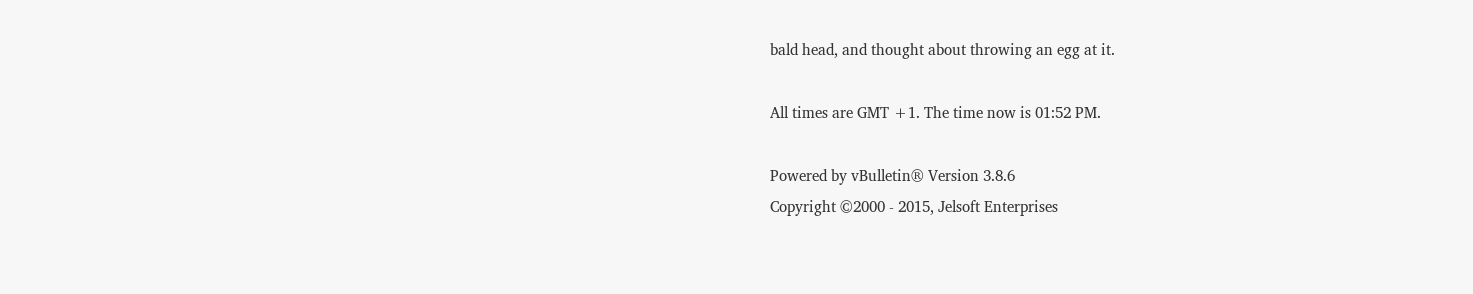bald head, and thought about throwing an egg at it.

All times are GMT +1. The time now is 01:52 PM.

Powered by vBulletin® Version 3.8.6
Copyright ©2000 - 2015, Jelsoft Enterprises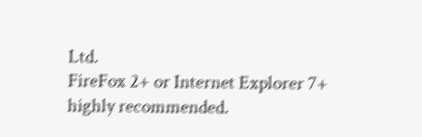Ltd.
FireFox 2+ or Internet Explorer 7+ highly recommended.